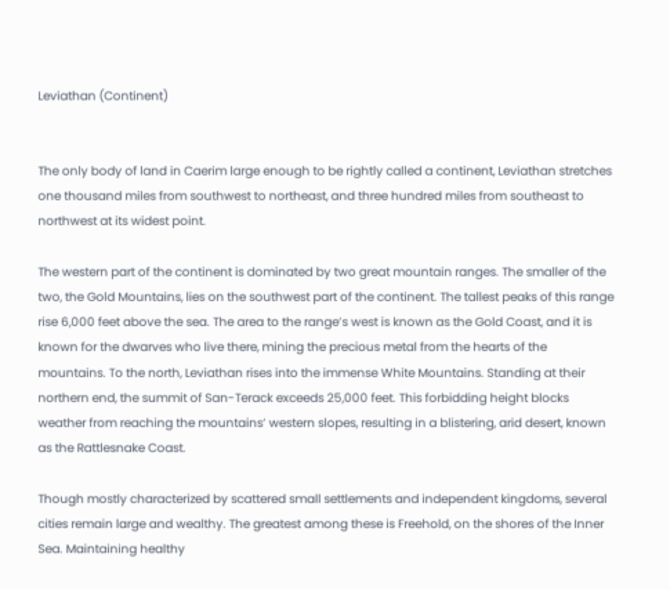Leviathan (Continent)


The only body of land in Caerim large enough to be rightly called a continent, Leviathan stretches one thousand miles from southwest to northeast, and three hundred miles from southeast to northwest at its widest point.

The western part of the continent is dominated by two great mountain ranges. The smaller of the two, the Gold Mountains, lies on the southwest part of the continent. The tallest peaks of this range rise 6,000 feet above the sea. The area to the range’s west is known as the Gold Coast, and it is known for the dwarves who live there, mining the precious metal from the hearts of the mountains. To the north, Leviathan rises into the immense White Mountains. Standing at their northern end, the summit of San-Terack exceeds 25,000 feet. This forbidding height blocks weather from reaching the mountains’ western slopes, resulting in a blistering, arid desert, known as the Rattlesnake Coast.

Though mostly characterized by scattered small settlements and independent kingdoms, several cities remain large and wealthy. The greatest among these is Freehold, on the shores of the Inner Sea. Maintaining healthy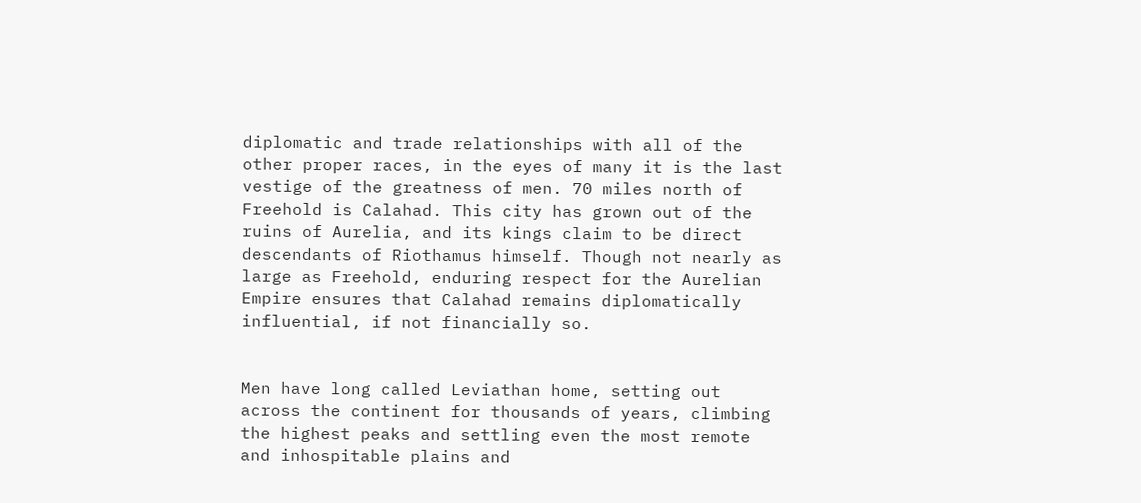diplomatic and trade relationships with all of the other proper races, in the eyes of many it is the last vestige of the greatness of men. 70 miles north of Freehold is Calahad. This city has grown out of the ruins of Aurelia, and its kings claim to be direct descendants of Riothamus himself. Though not nearly as large as Freehold, enduring respect for the Aurelian Empire ensures that Calahad remains diplomatically influential, if not financially so.


Men have long called Leviathan home, setting out across the continent for thousands of years, climbing the highest peaks and settling even the most remote and inhospitable plains and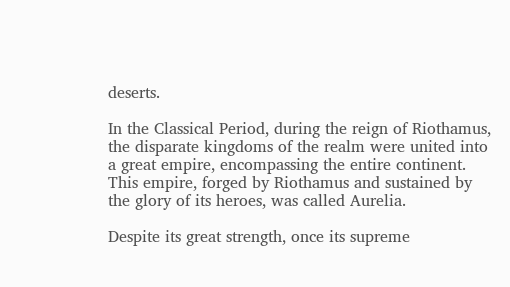deserts.

In the Classical Period, during the reign of Riothamus, the disparate kingdoms of the realm were united into a great empire, encompassing the entire continent. This empire, forged by Riothamus and sustained by the glory of its heroes, was called Aurelia.

Despite its great strength, once its supreme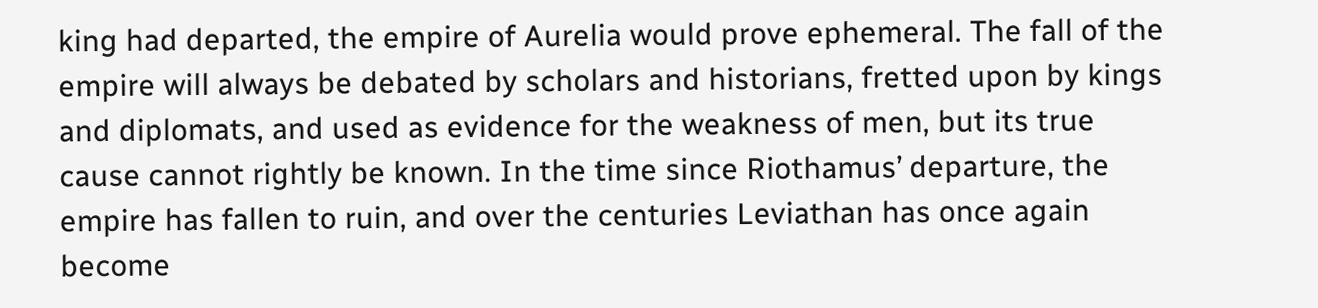king had departed, the empire of Aurelia would prove ephemeral. The fall of the empire will always be debated by scholars and historians, fretted upon by kings and diplomats, and used as evidence for the weakness of men, but its true cause cannot rightly be known. In the time since Riothamus’ departure, the empire has fallen to ruin, and over the centuries Leviathan has once again become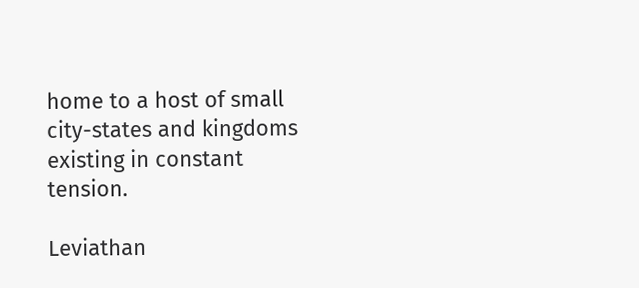home to a host of small city-states and kingdoms existing in constant tension.

Leviathan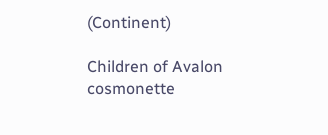(Continent)

Children of Avalon cosmonette